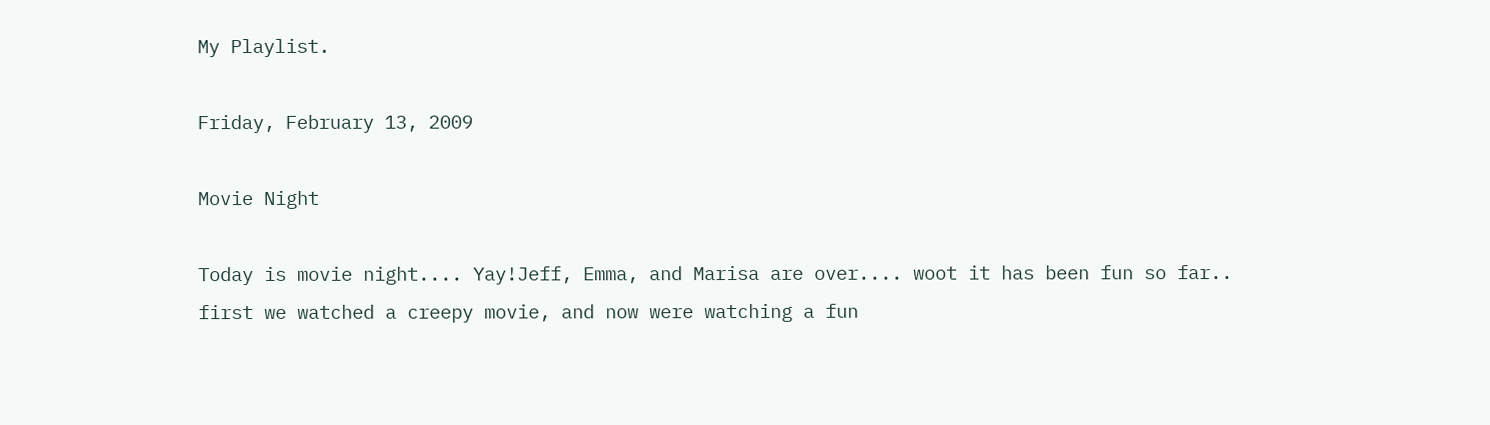My Playlist.

Friday, February 13, 2009

Movie Night

Today is movie night.... Yay!Jeff, Emma, and Marisa are over.... woot it has been fun so far.. first we watched a creepy movie, and now were watching a fun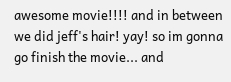awesome movie!!!! and in between we did jeff's hair! yay! so im gonna go finish the movie... and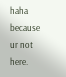haha because ur not here.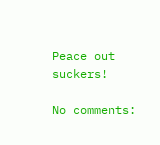Peace out suckers!

No comments: